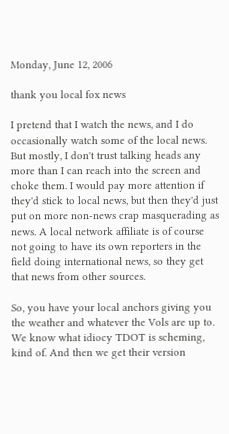Monday, June 12, 2006

thank you local fox news

I pretend that I watch the news, and I do occasionally watch some of the local news. But mostly, I don't trust talking heads any more than I can reach into the screen and choke them. I would pay more attention if they'd stick to local news, but then they'd just put on more non-news crap masquerading as news. A local network affiliate is of course not going to have its own reporters in the field doing international news, so they get that news from other sources.

So, you have your local anchors giving you the weather and whatever the Vols are up to. We know what idiocy TDOT is scheming, kind of. And then we get their version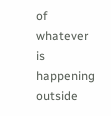of whatever is happening outside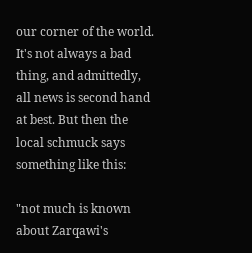our corner of the world. It's not always a bad thing, and admittedly, all news is second hand at best. But then the local schmuck says something like this:

"not much is known about Zarqawi's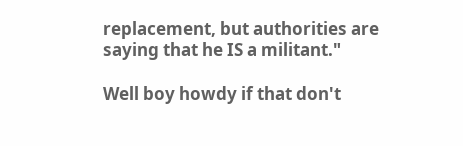replacement, but authorities are saying that he IS a militant."

Well boy howdy if that don't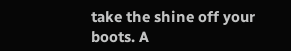take the shine off your boots. A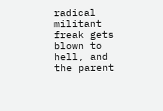radical militant freak gets blown to hell, and the parent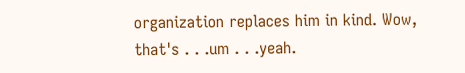organization replaces him in kind. Wow, that's . . .um . . .yeah.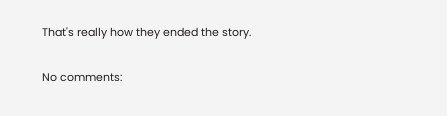That's really how they ended the story.

No comments: